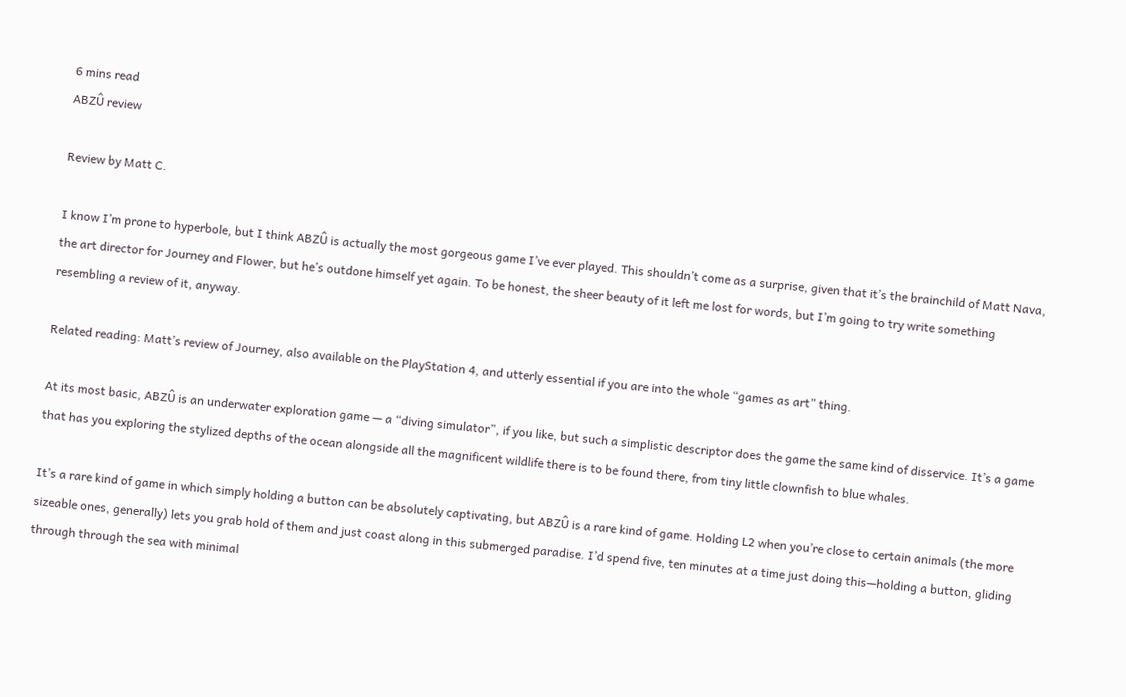6 mins read
ABZÛ review

Review by Matt C.

I know I’m prone to hyperbole, but I think ABZÛ is actually the most gorgeous game I’ve ever played. This shouldn’t come as a surprise, given that it’s the brainchild of Matt Nava, the art director for Journey and Flower, but he’s outdone himself yet again. To be honest, the sheer beauty of it left me lost for words, but I’m going to try write something resembling a review of it, anyway.

Related reading: Matt’s review of Journey, also available on the PlayStation 4, and utterly essential if you are into the whole “games as art” thing.

At its most basic, ABZÛ is an underwater exploration game — a “diving simulator”, if you like, but such a simplistic descriptor does the game the same kind of disservice. It’s a game that has you exploring the stylized depths of the ocean alongside all the magnificent wildlife there is to be found there, from tiny little clownfish to blue whales.

It’s a rare kind of game in which simply holding a button can be absolutely captivating, but ABZÛ is a rare kind of game. Holding L2 when you’re close to certain animals (the more sizeable ones, generally) lets you grab hold of them and just coast along in this submerged paradise. I’d spend five, ten minutes at a time just doing this—holding a button, gliding through through the sea with minimal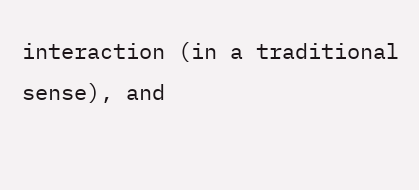interaction (in a traditional sense), and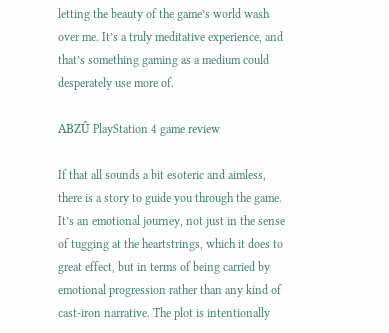letting the beauty of the game’s world wash over me. It’s a truly meditative experience, and that’s something gaming as a medium could desperately use more of.

ABZÛ PlayStation 4 game review

If that all sounds a bit esoteric and aimless, there is a story to guide you through the game. It’s an emotional journey, not just in the sense of tugging at the heartstrings, which it does to great effect, but in terms of being carried by emotional progression rather than any kind of cast-iron narrative. The plot is intentionally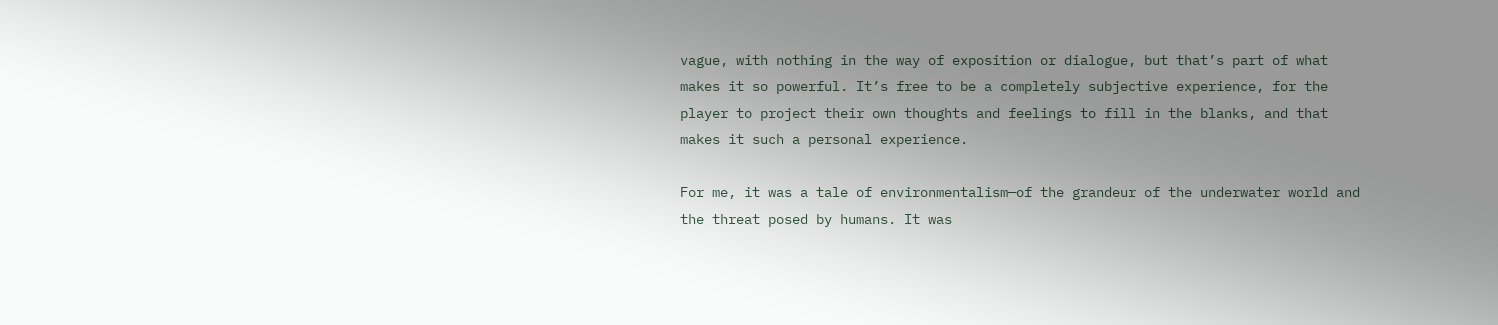vague, with nothing in the way of exposition or dialogue, but that’s part of what makes it so powerful. It’s free to be a completely subjective experience, for the player to project their own thoughts and feelings to fill in the blanks, and that makes it such a personal experience.

For me, it was a tale of environmentalism—of the grandeur of the underwater world and the threat posed by humans. It was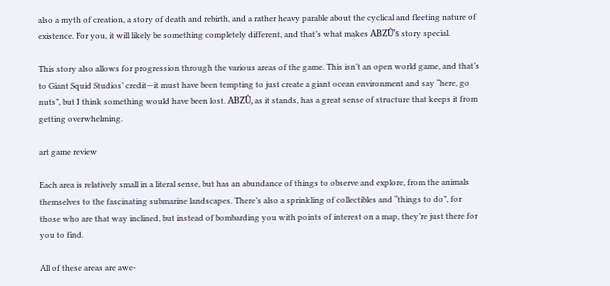also a myth of creation, a story of death and rebirth, and a rather heavy parable about the cyclical and fleeting nature of existence. For you, it will likely be something completely different, and that’s what makes ABZÛ’s story special.

This story also allows for progression through the various areas of the game. This isn’t an open world game, and that’s to Giant Squid Studios’ credit—it must have been tempting to just create a giant ocean environment and say “here, go nuts”, but I think something would have been lost. ABZÛ, as it stands, has a great sense of structure that keeps it from getting overwhelming.

art game review

Each area is relatively small in a literal sense, but has an abundance of things to observe and explore, from the animals themselves to the fascinating submarine landscapes. There’s also a sprinkling of collectibles and “things to do”, for those who are that way inclined, but instead of bombarding you with points of interest on a map, they’re just there for you to find.

All of these areas are awe-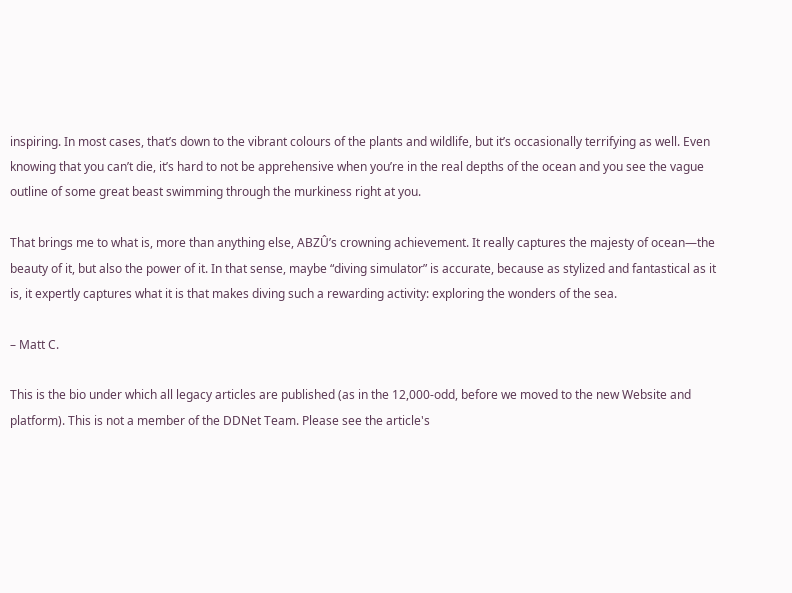inspiring. In most cases, that’s down to the vibrant colours of the plants and wildlife, but it’s occasionally terrifying as well. Even knowing that you can’t die, it’s hard to not be apprehensive when you’re in the real depths of the ocean and you see the vague outline of some great beast swimming through the murkiness right at you.

That brings me to what is, more than anything else, ABZÛ’s crowning achievement. It really captures the majesty of ocean—the beauty of it, but also the power of it. In that sense, maybe “diving simulator” is accurate, because as stylized and fantastical as it is, it expertly captures what it is that makes diving such a rewarding activity: exploring the wonders of the sea.

– Matt C.

This is the bio under which all legacy articles are published (as in the 12,000-odd, before we moved to the new Website and platform). This is not a member of the DDNet Team. Please see the article's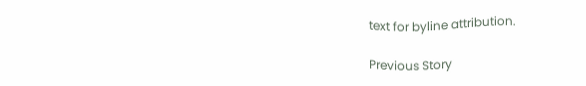text for byline attribution.

Previous Story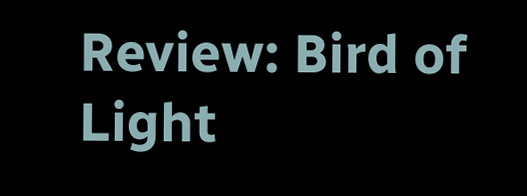Review: Bird of Light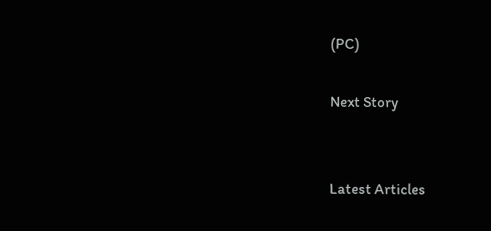(PC)

Next Story


Latest Articles